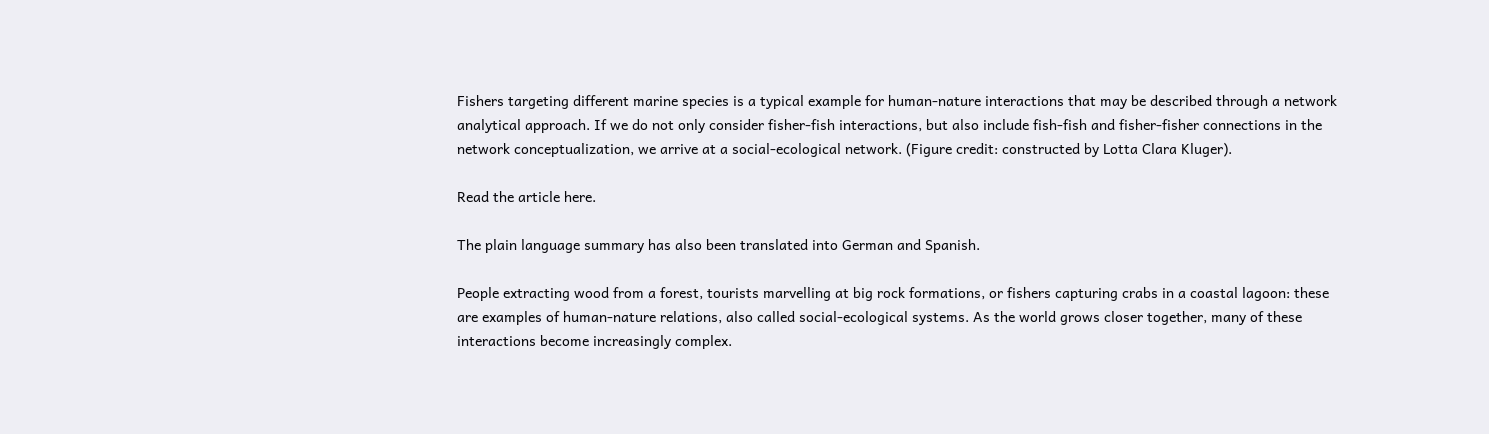Fishers targeting different marine species is a typical example for human-nature interactions that may be described through a network analytical approach. If we do not only consider fisher-fish interactions, but also include fish-fish and fisher-fisher connections in the network conceptualization, we arrive at a social-ecological network. (Figure credit: constructed by Lotta Clara Kluger).

Read the article here.

The plain language summary has also been translated into German and Spanish.

People extracting wood from a forest, tourists marvelling at big rock formations, or fishers capturing crabs in a coastal lagoon: these are examples of human-nature relations, also called social-ecological systems. As the world grows closer together, many of these interactions become increasingly complex.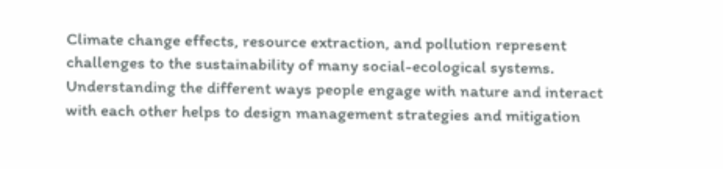Climate change effects, resource extraction, and pollution represent challenges to the sustainability of many social-ecological systems. Understanding the different ways people engage with nature and interact with each other helps to design management strategies and mitigation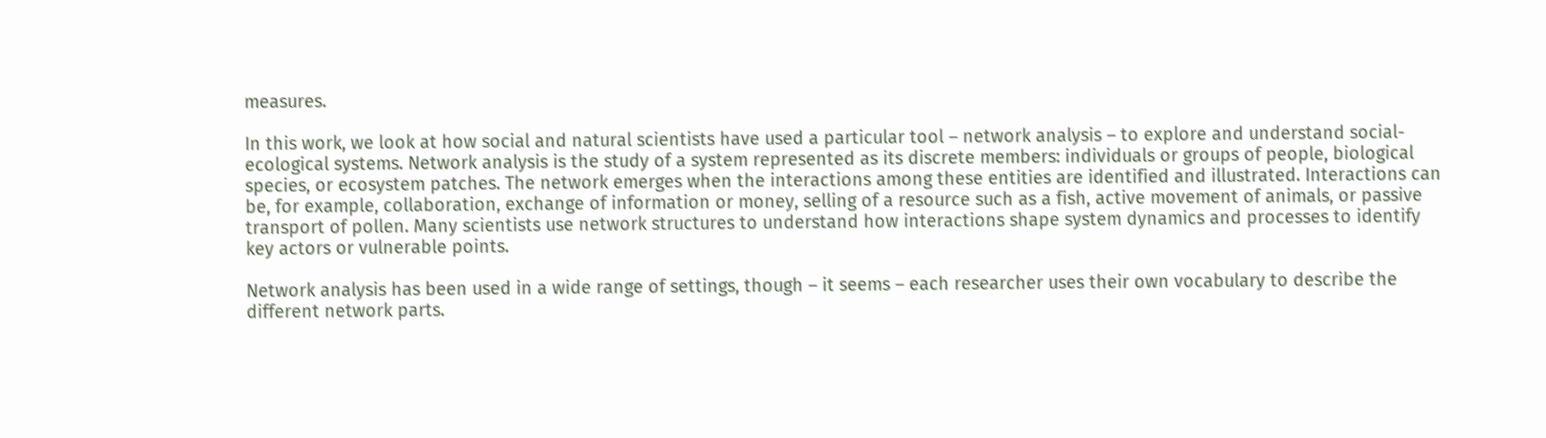measures.

In this work, we look at how social and natural scientists have used a particular tool – network analysis – to explore and understand social-ecological systems. Network analysis is the study of a system represented as its discrete members: individuals or groups of people, biological species, or ecosystem patches. The network emerges when the interactions among these entities are identified and illustrated. Interactions can be, for example, collaboration, exchange of information or money, selling of a resource such as a fish, active movement of animals, or passive transport of pollen. Many scientists use network structures to understand how interactions shape system dynamics and processes to identify key actors or vulnerable points.

Network analysis has been used in a wide range of settings, though – it seems – each researcher uses their own vocabulary to describe the different network parts.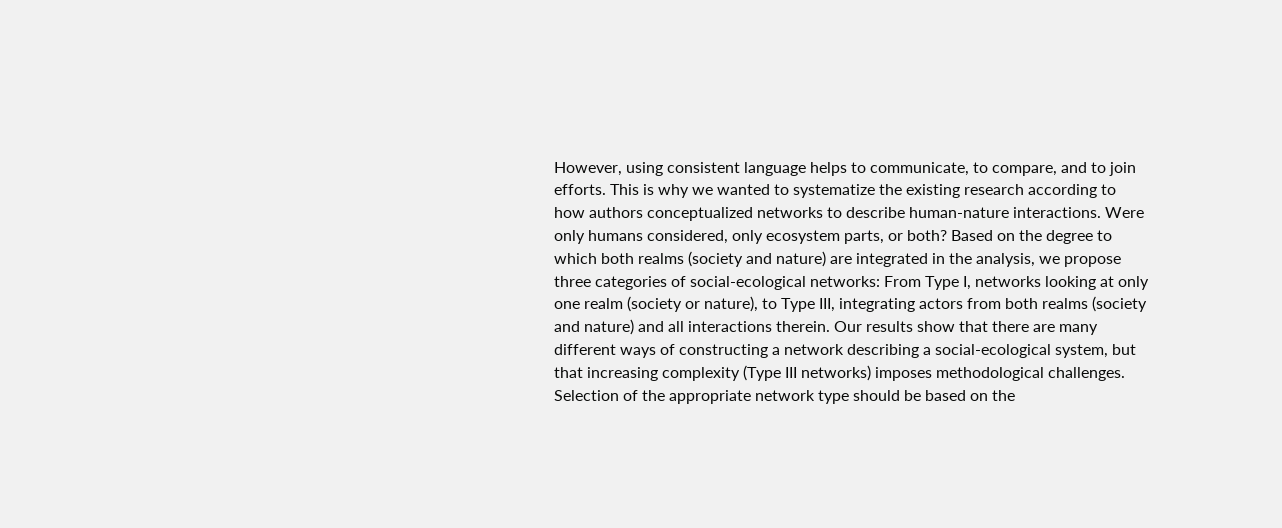However, using consistent language helps to communicate, to compare, and to join efforts. This is why we wanted to systematize the existing research according to how authors conceptualized networks to describe human-nature interactions. Were only humans considered, only ecosystem parts, or both? Based on the degree to which both realms (society and nature) are integrated in the analysis, we propose three categories of social-ecological networks: From Type I, networks looking at only one realm (society or nature), to Type III, integrating actors from both realms (society and nature) and all interactions therein. Our results show that there are many different ways of constructing a network describing a social-ecological system, but that increasing complexity (Type III networks) imposes methodological challenges. Selection of the appropriate network type should be based on the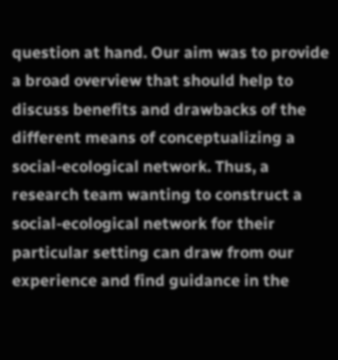question at hand. Our aim was to provide a broad overview that should help to discuss benefits and drawbacks of the different means of conceptualizing a social-ecological network. Thus, a research team wanting to construct a social-ecological network for their particular setting can draw from our experience and find guidance in the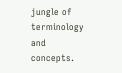jungle of terminology and concepts.